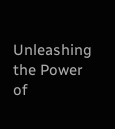Unleashing the Power of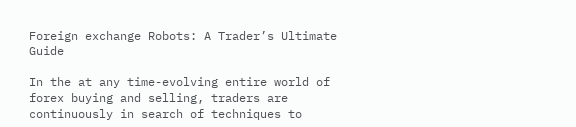Foreign exchange Robots: A Trader’s Ultimate Guide

In the at any time-evolving entire world of forex buying and selling, traders are continuously in search of techniques to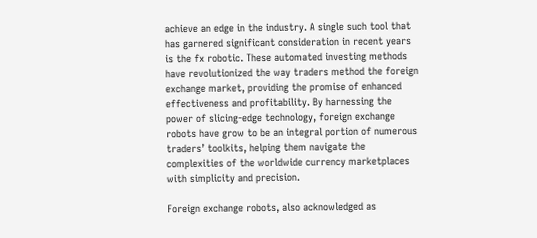achieve an edge in the industry. A single such tool that has garnered significant consideration in recent years is the fx robotic. These automated investing methods have revolutionized the way traders method the foreign exchange market, providing the promise of enhanced effectiveness and profitability. By harnessing the power of slicing-edge technology, foreign exchange robots have grow to be an integral portion of numerous traders’ toolkits, helping them navigate the complexities of the worldwide currency marketplaces with simplicity and precision.

Foreign exchange robots, also acknowledged as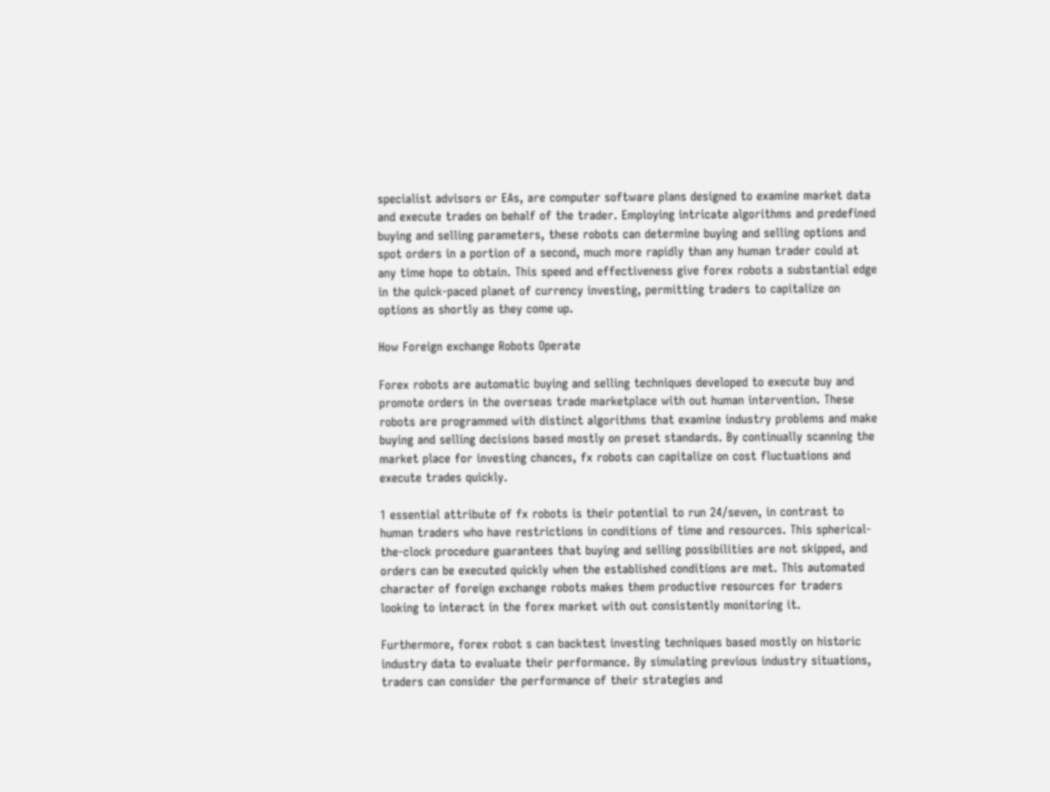specialist advisors or EAs, are computer software plans designed to examine market data and execute trades on behalf of the trader. Employing intricate algorithms and predefined buying and selling parameters, these robots can determine buying and selling options and spot orders in a portion of a second, much more rapidly than any human trader could at any time hope to obtain. This speed and effectiveness give forex robots a substantial edge in the quick-paced planet of currency investing, permitting traders to capitalize on options as shortly as they come up.

How Foreign exchange Robots Operate

Forex robots are automatic buying and selling techniques developed to execute buy and promote orders in the overseas trade marketplace with out human intervention. These robots are programmed with distinct algorithms that examine industry problems and make buying and selling decisions based mostly on preset standards. By continually scanning the market place for investing chances, fx robots can capitalize on cost fluctuations and execute trades quickly.

1 essential attribute of fx robots is their potential to run 24/seven, in contrast to human traders who have restrictions in conditions of time and resources. This spherical-the-clock procedure guarantees that buying and selling possibilities are not skipped, and orders can be executed quickly when the established conditions are met. This automated character of foreign exchange robots makes them productive resources for traders looking to interact in the forex market with out consistently monitoring it.

Furthermore, forex robot s can backtest investing techniques based mostly on historic industry data to evaluate their performance. By simulating previous industry situations, traders can consider the performance of their strategies and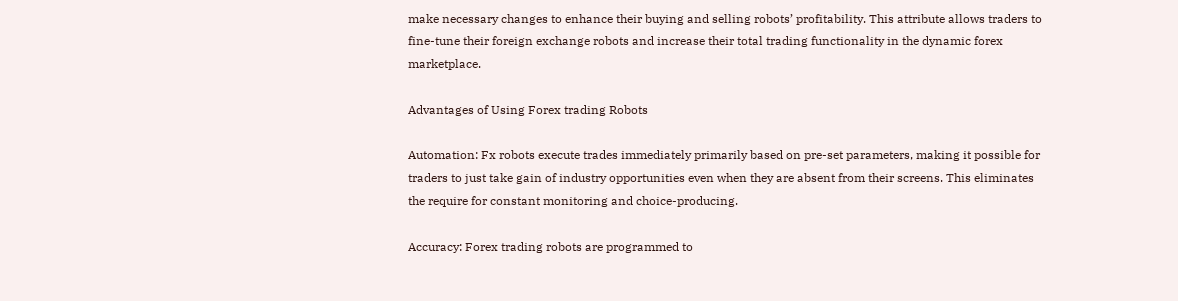make necessary changes to enhance their buying and selling robots’ profitability. This attribute allows traders to fine-tune their foreign exchange robots and increase their total trading functionality in the dynamic forex marketplace.

Advantages of Using Forex trading Robots

Automation: Fx robots execute trades immediately primarily based on pre-set parameters, making it possible for traders to just take gain of industry opportunities even when they are absent from their screens. This eliminates the require for constant monitoring and choice-producing.

Accuracy: Forex trading robots are programmed to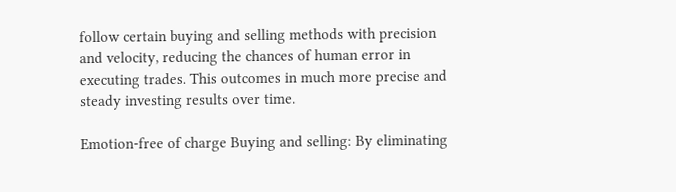follow certain buying and selling methods with precision and velocity, reducing the chances of human error in executing trades. This outcomes in much more precise and steady investing results over time.

Emotion-free of charge Buying and selling: By eliminating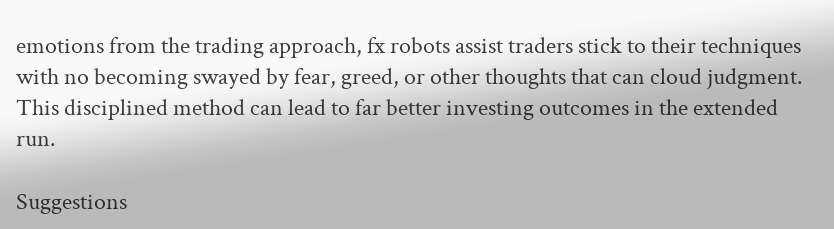emotions from the trading approach, fx robots assist traders stick to their techniques with no becoming swayed by fear, greed, or other thoughts that can cloud judgment. This disciplined method can lead to far better investing outcomes in the extended run.

Suggestions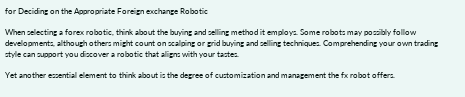for Deciding on the Appropriate Foreign exchange Robotic

When selecting a forex robotic, think about the buying and selling method it employs. Some robots may possibly follow developments, although others might count on scalping or grid buying and selling techniques. Comprehending your own trading style can support you discover a robotic that aligns with your tastes.

Yet another essential element to think about is the degree of customization and management the fx robot offers.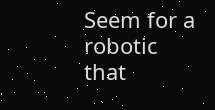Seem for a robotic that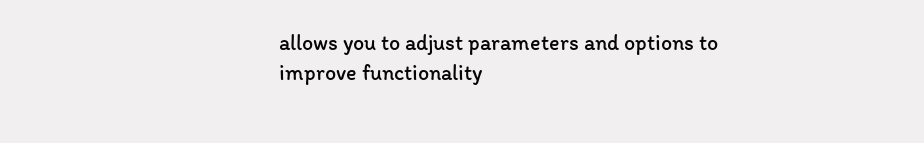allows you to adjust parameters and options to improve functionality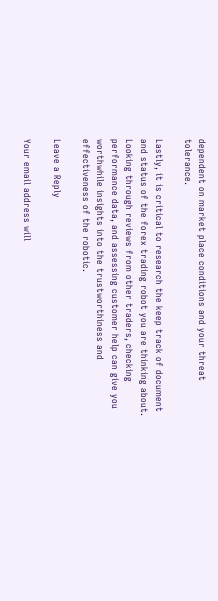dependent on market place conditions and your threat tolerance.

Lastly, it is critical to research the keep track of document and status of the forex trading robot you are thinking about. Looking through reviews from other traders, checking performance data, and assessing customer help can give you worthwhile insights into the trustworthiness and effectiveness of the robotic.

Leave a Reply

Your email address will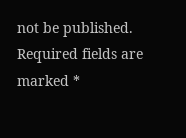not be published. Required fields are marked *